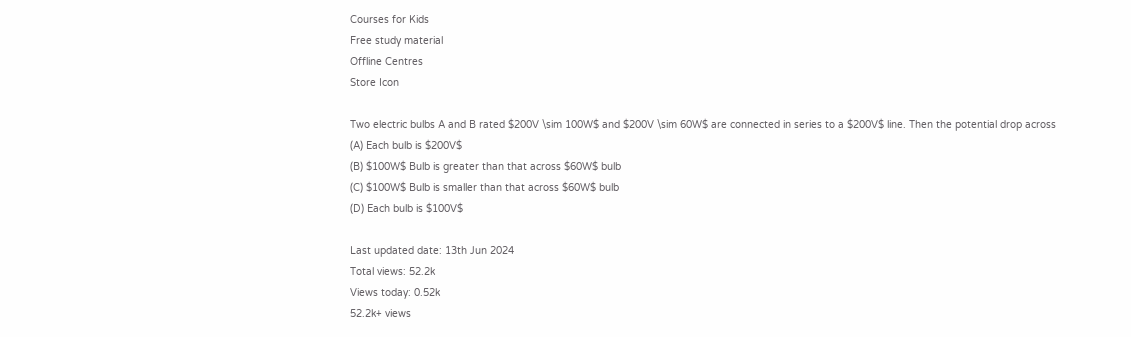Courses for Kids
Free study material
Offline Centres
Store Icon

Two electric bulbs A and B rated $200V \sim 100W$ and $200V \sim 60W$ are connected in series to a $200V$ line. Then the potential drop across
(A) Each bulb is $200V$
(B) $100W$ Bulb is greater than that across $60W$ bulb
(C) $100W$ Bulb is smaller than that across $60W$ bulb
(D) Each bulb is $100V$

Last updated date: 13th Jun 2024
Total views: 52.2k
Views today: 0.52k
52.2k+ views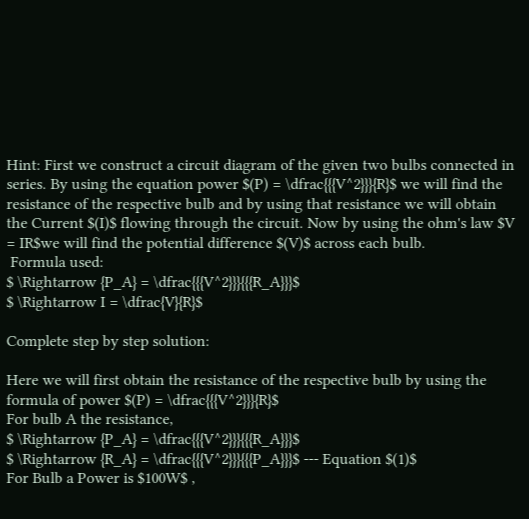Hint: First we construct a circuit diagram of the given two bulbs connected in series. By using the equation power $(P) = \dfrac{{{V^2}}}{R}$ we will find the resistance of the respective bulb and by using that resistance we will obtain the Current $(I)$ flowing through the circuit. Now by using the ohm's law $V = IR$we will find the potential difference $(V)$ across each bulb.
 Formula used:
$ \Rightarrow {P_A} = \dfrac{{{V^2}}}{{{R_A}}}$
$ \Rightarrow I = \dfrac{V}{R}$

Complete step by step solution:

Here we will first obtain the resistance of the respective bulb by using the formula of power $(P) = \dfrac{{{V^2}}}{R}$
For bulb A the resistance,
$ \Rightarrow {P_A} = \dfrac{{{V^2}}}{{{R_A}}}$
$ \Rightarrow {R_A} = \dfrac{{{V^2}}}{{{P_A}}}$ --- Equation $(1)$
For Bulb a Power is $100W$ ,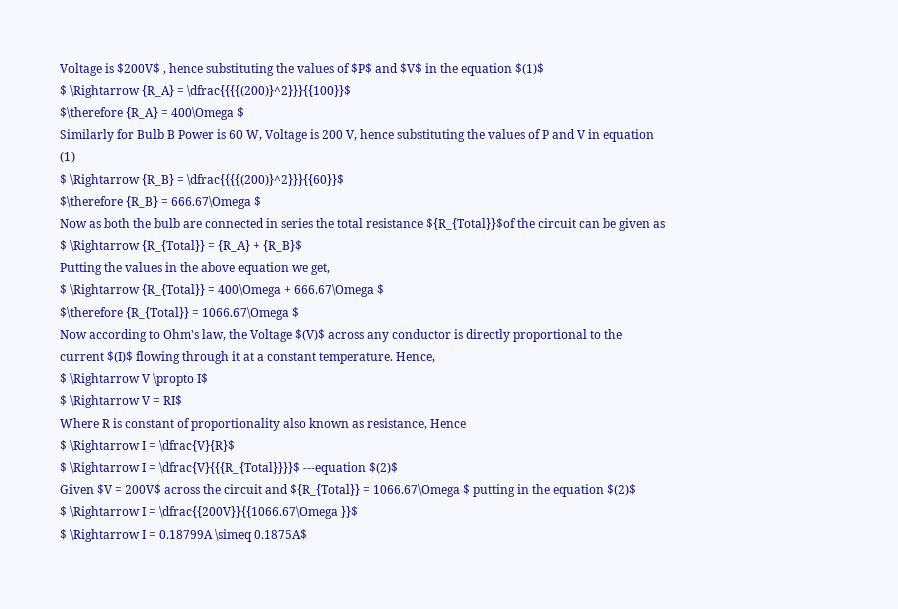Voltage is $200V$ , hence substituting the values of $P$ and $V$ in the equation $(1)$
$ \Rightarrow {R_A} = \dfrac{{{{(200)}^2}}}{{100}}$
$\therefore {R_A} = 400\Omega $
Similarly for Bulb B Power is 60 W, Voltage is 200 V, hence substituting the values of P and V in equation (1)
$ \Rightarrow {R_B} = \dfrac{{{{(200)}^2}}}{{60}}$
$\therefore {R_B} = 666.67\Omega $
Now as both the bulb are connected in series the total resistance ${R_{Total}}$of the circuit can be given as
$ \Rightarrow {R_{Total}} = {R_A} + {R_B}$
Putting the values in the above equation we get,
$ \Rightarrow {R_{Total}} = 400\Omega + 666.67\Omega $
$\therefore {R_{Total}} = 1066.67\Omega $
Now according to Ohm's law, the Voltage $(V)$ across any conductor is directly proportional to the current $(I)$ flowing through it at a constant temperature. Hence,
$ \Rightarrow V \propto I$
$ \Rightarrow V = RI$
Where R is constant of proportionality also known as resistance, Hence
$ \Rightarrow I = \dfrac{V}{R}$
$ \Rightarrow I = \dfrac{V}{{{R_{Total}}}}$ ---equation $(2)$
Given $V = 200V$ across the circuit and ${R_{Total}} = 1066.67\Omega $ putting in the equation $(2)$
$ \Rightarrow I = \dfrac{{200V}}{{1066.67\Omega }}$
$ \Rightarrow I = 0.18799A \simeq 0.1875A$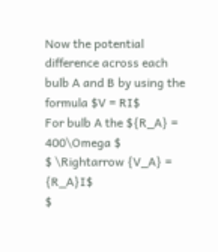Now the potential difference across each bulb A and B by using the formula $V = RI$
For bulb A the ${R_A} = 400\Omega $
$ \Rightarrow {V_A} = {R_A}I$
$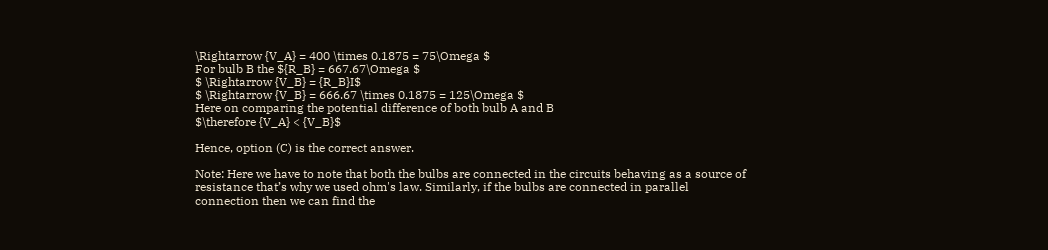\Rightarrow {V_A} = 400 \times 0.1875 = 75\Omega $
For bulb B the ${R_B} = 667.67\Omega $
$ \Rightarrow {V_B} = {R_B}I$
$ \Rightarrow {V_B} = 666.67 \times 0.1875 = 125\Omega $
Here on comparing the potential difference of both bulb A and B
$\therefore {V_A} < {V_B}$

Hence, option (C) is the correct answer.

Note: Here we have to note that both the bulbs are connected in the circuits behaving as a source of resistance that’s why we used ohm's law. Similarly, if the bulbs are connected in parallel connection then we can find the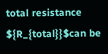total resistance ${R_{total}}$can be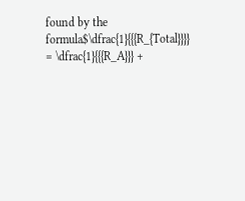found by the formula$\dfrac{1}{{{R_{Total}}}} = \dfrac{1}{{{R_A}}} +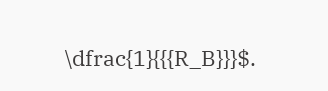\dfrac{1}{{{R_B}}}$.